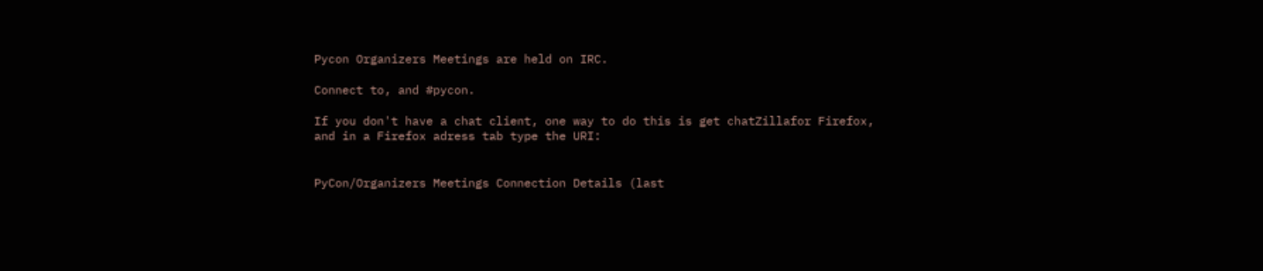Pycon Organizers Meetings are held on IRC.

Connect to, and #pycon.

If you don't have a chat client, one way to do this is get chatZillafor Firefox, and in a Firefox adress tab type the URI:


PyCon/Organizers Meetings Connection Details (last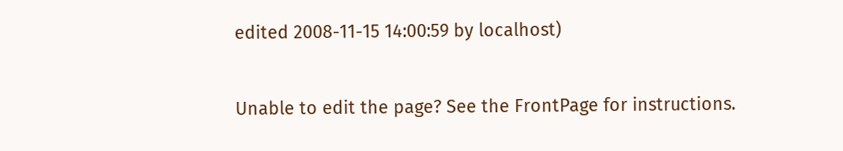edited 2008-11-15 14:00:59 by localhost)

Unable to edit the page? See the FrontPage for instructions.